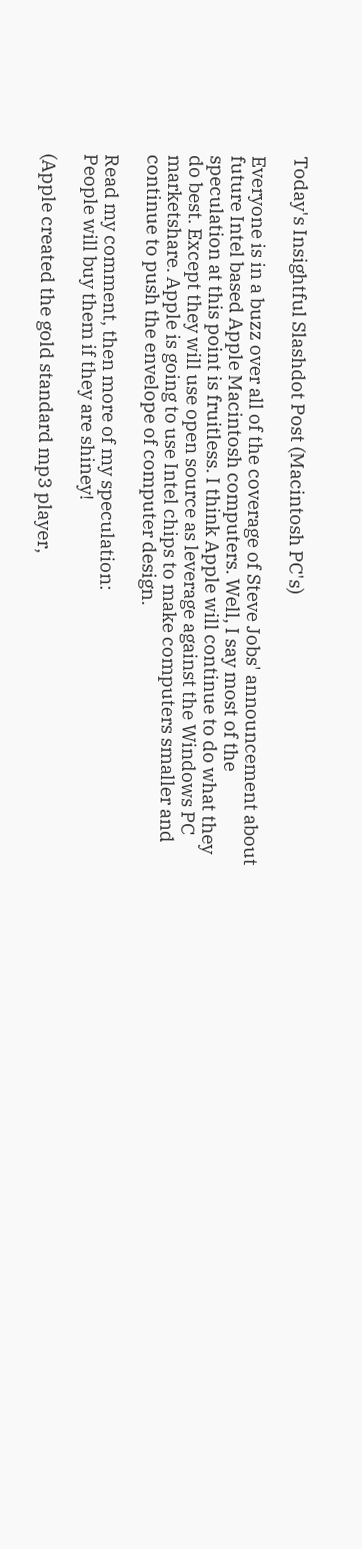Today's Insightful Slashdot Post (Macintosh PC's)

Everyone is in a buzz over all of the coverage of Steve Jobs' announcement about future Intel based Apple Macintosh computers. Well, I say most of the speculation at this point is fruitless. I think Apple will continue to do what they do best. Except they will use open source as leverage against the Windows PC marketshare. Apple is going to use Intel chips to make computers smaller and continue to push the envelope of computer design.

Read my comment, then more of my speculation:
People will buy them if they are shiney!

(Apple created the gold standard mp3 player,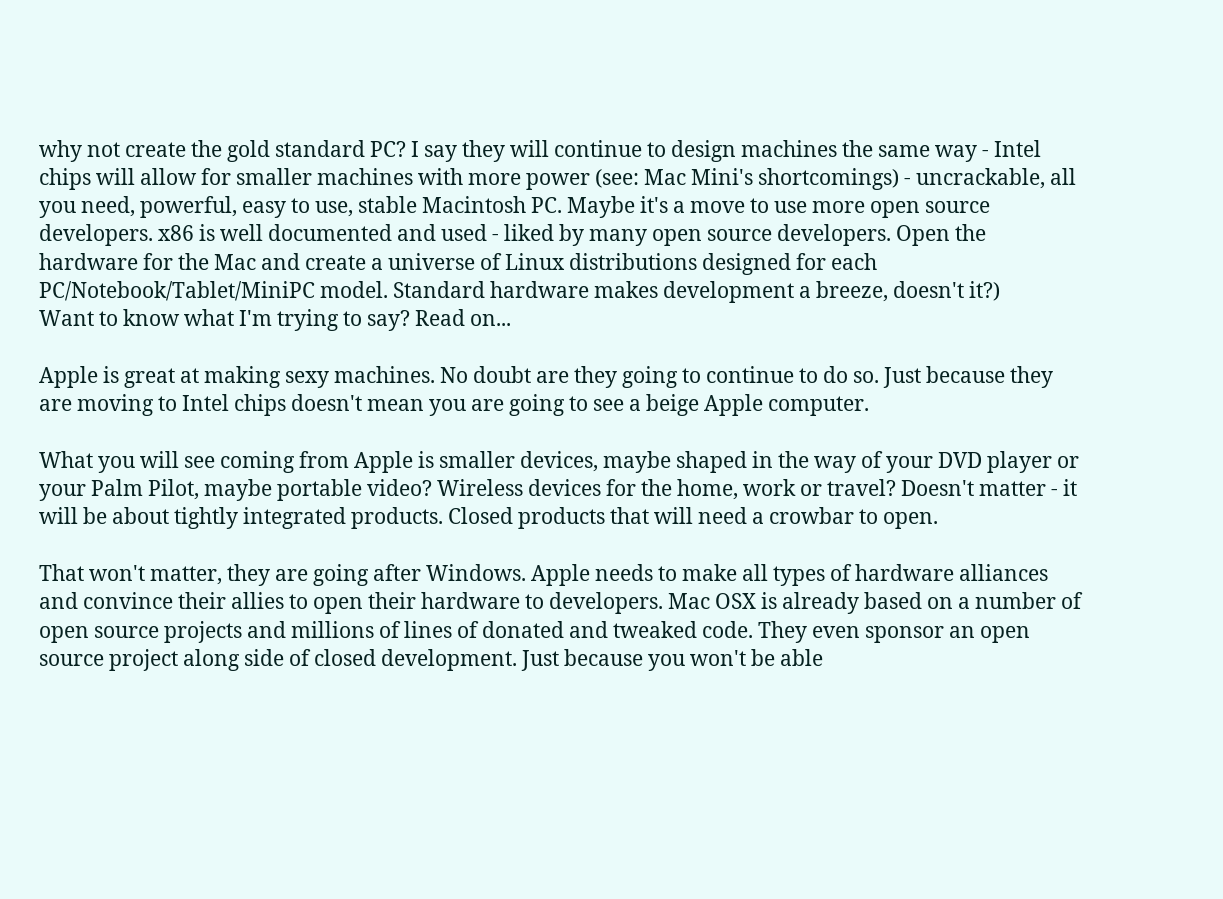why not create the gold standard PC? I say they will continue to design machines the same way - Intel chips will allow for smaller machines with more power (see: Mac Mini's shortcomings) - uncrackable, all you need, powerful, easy to use, stable Macintosh PC. Maybe it's a move to use more open source developers. x86 is well documented and used - liked by many open source developers. Open the hardware for the Mac and create a universe of Linux distributions designed for each PC/Notebook/Tablet/MiniPC model. Standard hardware makes development a breeze, doesn't it?)
Want to know what I'm trying to say? Read on...

Apple is great at making sexy machines. No doubt are they going to continue to do so. Just because they are moving to Intel chips doesn't mean you are going to see a beige Apple computer.

What you will see coming from Apple is smaller devices, maybe shaped in the way of your DVD player or your Palm Pilot, maybe portable video? Wireless devices for the home, work or travel? Doesn't matter - it will be about tightly integrated products. Closed products that will need a crowbar to open.

That won't matter, they are going after Windows. Apple needs to make all types of hardware alliances and convince their allies to open their hardware to developers. Mac OSX is already based on a number of open source projects and millions of lines of donated and tweaked code. They even sponsor an open source project along side of closed development. Just because you won't be able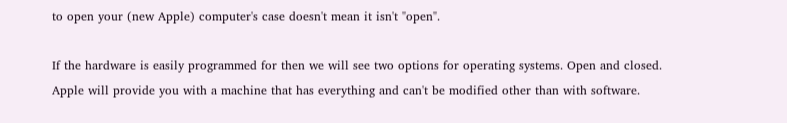to open your (new Apple) computer's case doesn't mean it isn't "open".

If the hardware is easily programmed for then we will see two options for operating systems. Open and closed. Apple will provide you with a machine that has everything and can't be modified other than with software.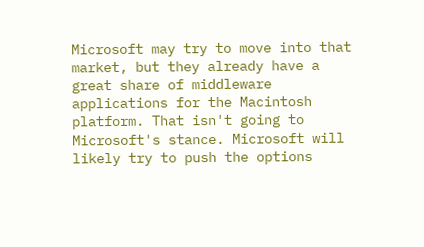Microsoft may try to move into that market, but they already have a great share of middleware applications for the Macintosh platform. That isn't going to Microsoft's stance. Microsoft will likely try to push the options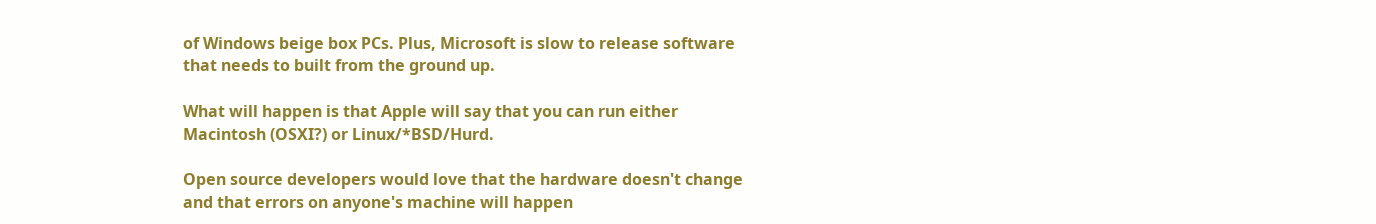of Windows beige box PCs. Plus, Microsoft is slow to release software that needs to built from the ground up.

What will happen is that Apple will say that you can run either Macintosh (OSXI?) or Linux/*BSD/Hurd.

Open source developers would love that the hardware doesn't change and that errors on anyone's machine will happen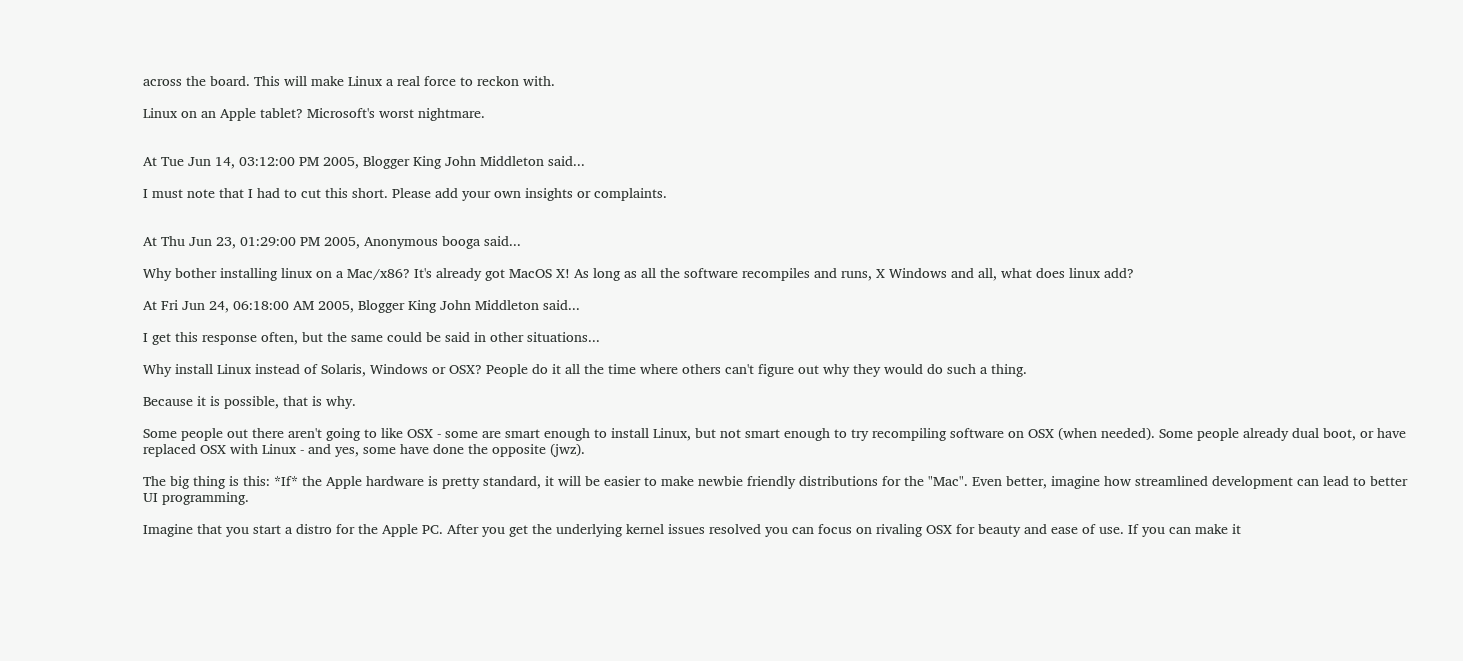across the board. This will make Linux a real force to reckon with.

Linux on an Apple tablet? Microsoft's worst nightmare.


At Tue Jun 14, 03:12:00 PM 2005, Blogger King John Middleton said...

I must note that I had to cut this short. Please add your own insights or complaints.


At Thu Jun 23, 01:29:00 PM 2005, Anonymous booga said...

Why bother installing linux on a Mac/x86? It's already got MacOS X! As long as all the software recompiles and runs, X Windows and all, what does linux add?

At Fri Jun 24, 06:18:00 AM 2005, Blogger King John Middleton said...

I get this response often, but the same could be said in other situations...

Why install Linux instead of Solaris, Windows or OSX? People do it all the time where others can't figure out why they would do such a thing.

Because it is possible, that is why.

Some people out there aren't going to like OSX - some are smart enough to install Linux, but not smart enough to try recompiling software on OSX (when needed). Some people already dual boot, or have replaced OSX with Linux - and yes, some have done the opposite (jwz).

The big thing is this: *If* the Apple hardware is pretty standard, it will be easier to make newbie friendly distributions for the "Mac". Even better, imagine how streamlined development can lead to better UI programming.

Imagine that you start a distro for the Apple PC. After you get the underlying kernel issues resolved you can focus on rivaling OSX for beauty and ease of use. If you can make it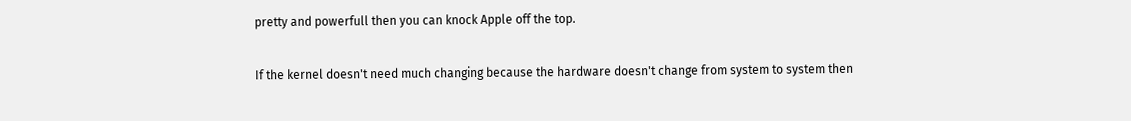pretty and powerfull then you can knock Apple off the top.

If the kernel doesn't need much changing because the hardware doesn't change from system to system then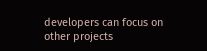developers can focus on other projects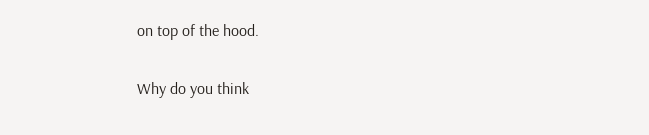on top of the hood.

Why do you think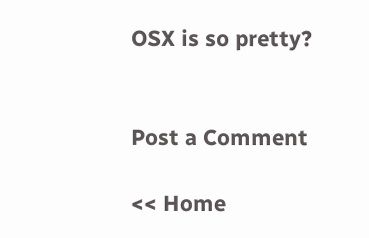OSX is so pretty?


Post a Comment

<< Home